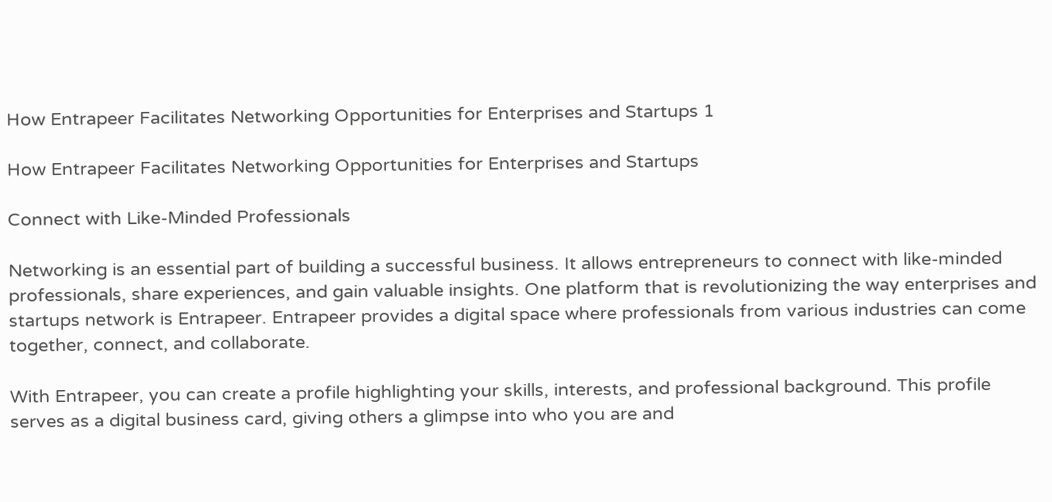How Entrapeer Facilitates Networking Opportunities for Enterprises and Startups 1

How Entrapeer Facilitates Networking Opportunities for Enterprises and Startups

Connect with Like-Minded Professionals

Networking is an essential part of building a successful business. It allows entrepreneurs to connect with like-minded professionals, share experiences, and gain valuable insights. One platform that is revolutionizing the way enterprises and startups network is Entrapeer. Entrapeer provides a digital space where professionals from various industries can come together, connect, and collaborate.

With Entrapeer, you can create a profile highlighting your skills, interests, and professional background. This profile serves as a digital business card, giving others a glimpse into who you are and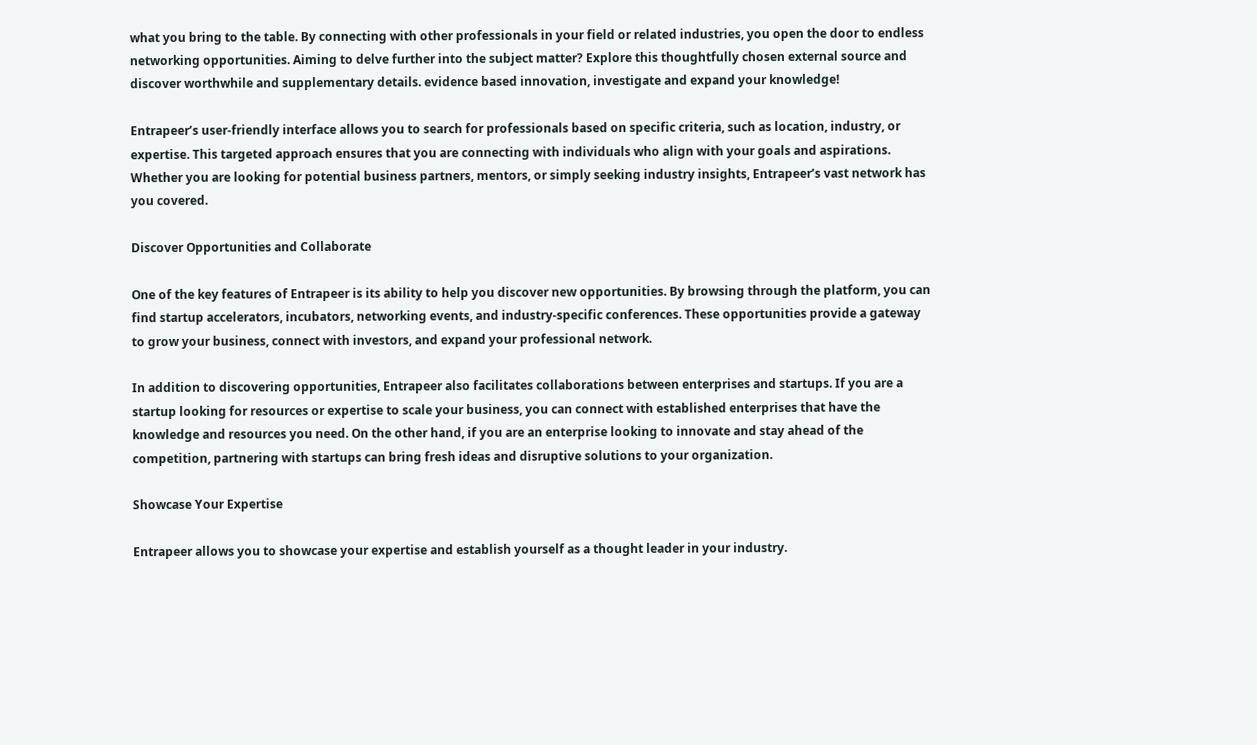what you bring to the table. By connecting with other professionals in your field or related industries, you open the door to endless networking opportunities. Aiming to delve further into the subject matter? Explore this thoughtfully chosen external source and discover worthwhile and supplementary details. evidence based innovation, investigate and expand your knowledge!

Entrapeer’s user-friendly interface allows you to search for professionals based on specific criteria, such as location, industry, or expertise. This targeted approach ensures that you are connecting with individuals who align with your goals and aspirations. Whether you are looking for potential business partners, mentors, or simply seeking industry insights, Entrapeer’s vast network has you covered.

Discover Opportunities and Collaborate

One of the key features of Entrapeer is its ability to help you discover new opportunities. By browsing through the platform, you can find startup accelerators, incubators, networking events, and industry-specific conferences. These opportunities provide a gateway to grow your business, connect with investors, and expand your professional network.

In addition to discovering opportunities, Entrapeer also facilitates collaborations between enterprises and startups. If you are a startup looking for resources or expertise to scale your business, you can connect with established enterprises that have the knowledge and resources you need. On the other hand, if you are an enterprise looking to innovate and stay ahead of the competition, partnering with startups can bring fresh ideas and disruptive solutions to your organization.

Showcase Your Expertise

Entrapeer allows you to showcase your expertise and establish yourself as a thought leader in your industry.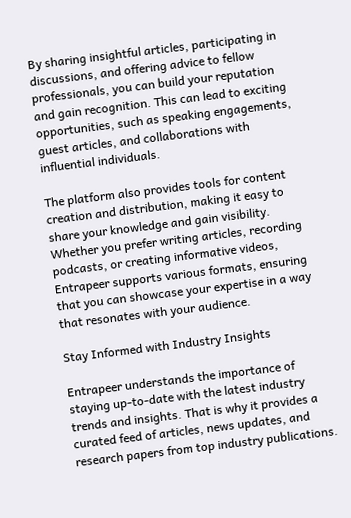By sharing insightful articles, participating in discussions, and offering advice to fellow professionals, you can build your reputation and gain recognition. This can lead to exciting opportunities, such as speaking engagements, guest articles, and collaborations with influential individuals.

The platform also provides tools for content creation and distribution, making it easy to share your knowledge and gain visibility. Whether you prefer writing articles, recording podcasts, or creating informative videos, Entrapeer supports various formats, ensuring that you can showcase your expertise in a way that resonates with your audience.

Stay Informed with Industry Insights

Entrapeer understands the importance of staying up-to-date with the latest industry trends and insights. That is why it provides a curated feed of articles, news updates, and research papers from top industry publications.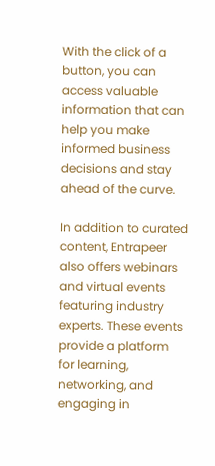With the click of a button, you can access valuable information that can help you make informed business decisions and stay ahead of the curve.

In addition to curated content, Entrapeer also offers webinars and virtual events featuring industry experts. These events provide a platform for learning, networking, and engaging in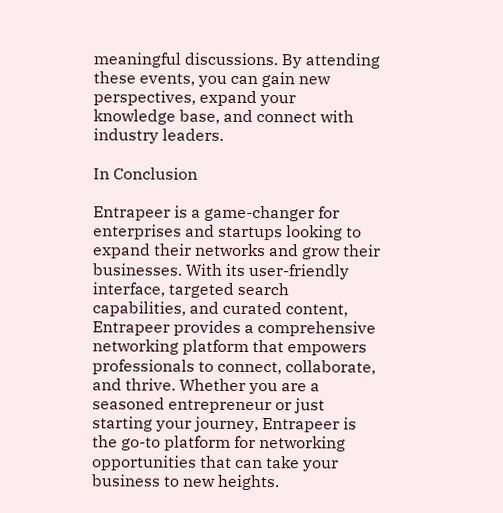meaningful discussions. By attending these events, you can gain new perspectives, expand your knowledge base, and connect with industry leaders.

In Conclusion

Entrapeer is a game-changer for enterprises and startups looking to expand their networks and grow their businesses. With its user-friendly interface, targeted search capabilities, and curated content, Entrapeer provides a comprehensive networking platform that empowers professionals to connect, collaborate, and thrive. Whether you are a seasoned entrepreneur or just starting your journey, Entrapeer is the go-to platform for networking opportunities that can take your business to new heights.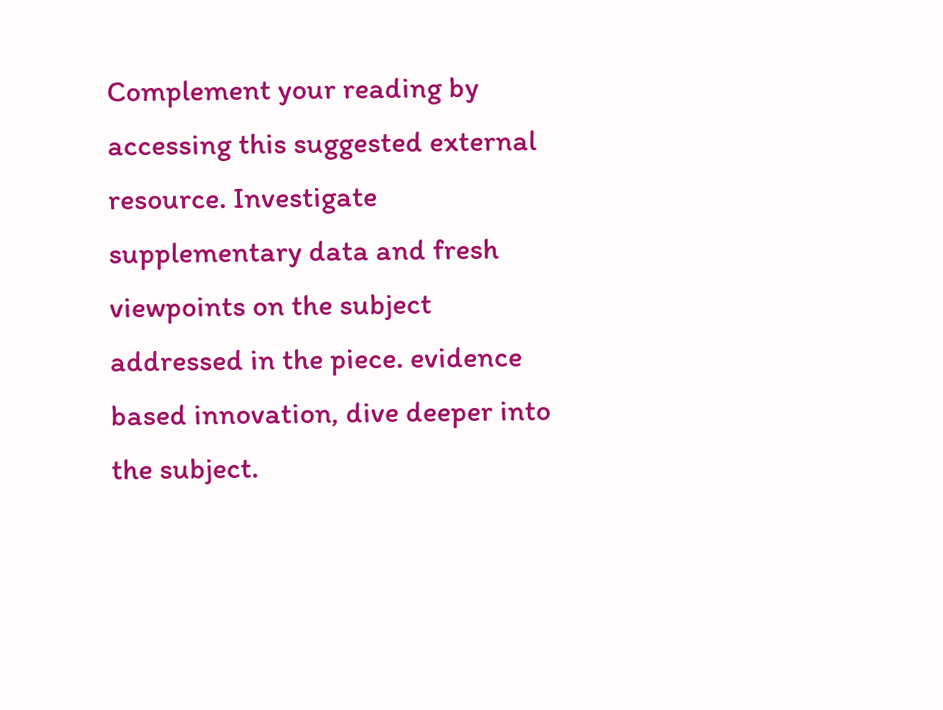Complement your reading by accessing this suggested external resource. Investigate supplementary data and fresh viewpoints on the subject addressed in the piece. evidence based innovation, dive deeper into the subject.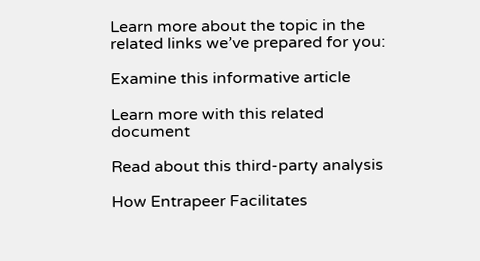Learn more about the topic in the related links we’ve prepared for you:

Examine this informative article

Learn more with this related document

Read about this third-party analysis

How Entrapeer Facilitates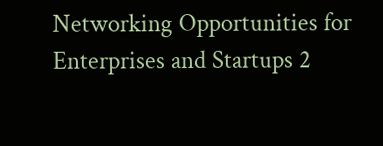Networking Opportunities for Enterprises and Startups 2